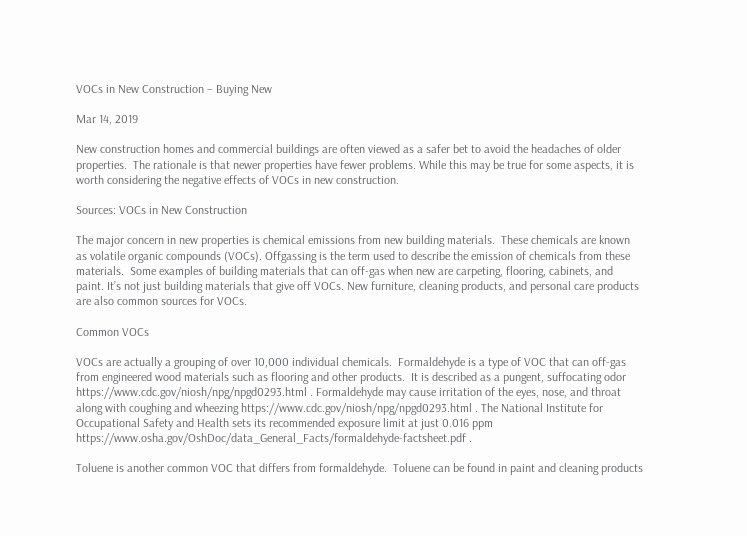VOCs in New Construction – Buying New

Mar 14, 2019

New construction homes and commercial buildings are often viewed as a safer bet to avoid the headaches of older properties.  The rationale is that newer properties have fewer problems. While this may be true for some aspects, it is worth considering the negative effects of VOCs in new construction.

Sources: VOCs in New Construction

The major concern in new properties is chemical emissions from new building materials.  These chemicals are known as volatile organic compounds (VOCs). Offgassing is the term used to describe the emission of chemicals from these materials.  Some examples of building materials that can off-gas when new are carpeting, flooring, cabinets, and paint. It’s not just building materials that give off VOCs. New furniture, cleaning products, and personal care products are also common sources for VOCs.

Common VOCs

VOCs are actually a grouping of over 10,000 individual chemicals.  Formaldehyde is a type of VOC that can off-gas from engineered wood materials such as flooring and other products.  It is described as a pungent, suffocating odor https://www.cdc.gov/niosh/npg/npgd0293.html . Formaldehyde may cause irritation of the eyes, nose, and throat along with coughing and wheezing https://www.cdc.gov/niosh/npg/npgd0293.html . The National Institute for Occupational Safety and Health sets its recommended exposure limit at just 0.016 ppm https://www.osha.gov/OshDoc/data_General_Facts/formaldehyde-factsheet.pdf .

Toluene is another common VOC that differs from formaldehyde.  Toluene can be found in paint and cleaning products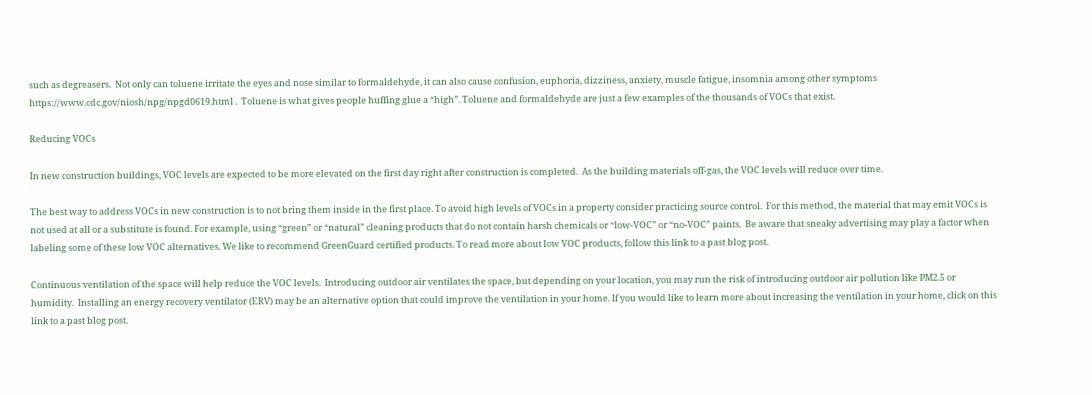such as degreasers.  Not only can toluene irritate the eyes and nose similar to formaldehyde, it can also cause confusion, euphoria, dizziness, anxiety, muscle fatigue, insomnia among other symptoms https://www.cdc.gov/niosh/npg/npgd0619.html .  Toluene is what gives people huffing glue a “high”. Toluene and formaldehyde are just a few examples of the thousands of VOCs that exist.

Reducing VOCs

In new construction buildings, VOC levels are expected to be more elevated on the first day right after construction is completed.  As the building materials off-gas, the VOC levels will reduce over time.

The best way to address VOCs in new construction is to not bring them inside in the first place. To avoid high levels of VOCs in a property consider practicing source control.  For this method, the material that may emit VOCs is not used at all or a substitute is found. For example, using “green” or “natural” cleaning products that do not contain harsh chemicals or “low-VOC” or “no-VOC” paints.  Be aware that sneaky advertising may play a factor when labeling some of these low VOC alternatives. We like to recommend GreenGuard certified products. To read more about low VOC products, follow this link to a past blog post.

Continuous ventilation of the space will help reduce the VOC levels.  Introducing outdoor air ventilates the space, but depending on your location, you may run the risk of introducing outdoor air pollution like PM2.5 or humidity.  Installing an energy recovery ventilator (ERV) may be an alternative option that could improve the ventilation in your home. If you would like to learn more about increasing the ventilation in your home, click on this link to a past blog post.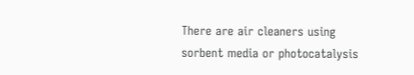There are air cleaners using sorbent media or photocatalysis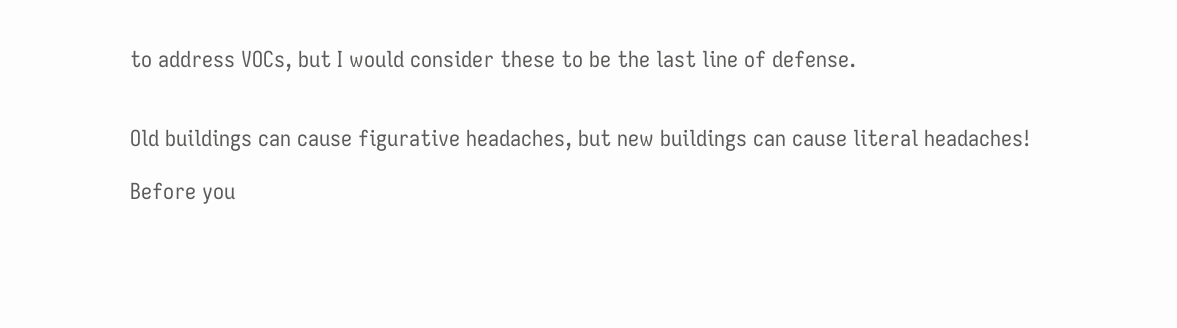to address VOCs, but I would consider these to be the last line of defense.


Old buildings can cause figurative headaches, but new buildings can cause literal headaches!

Before you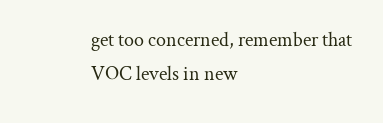get too concerned, remember that VOC levels in new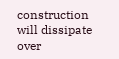construction will dissipate over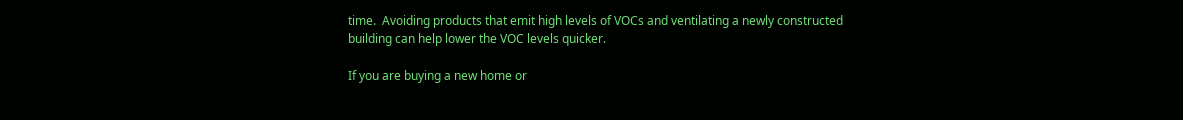time.  Avoiding products that emit high levels of VOCs and ventilating a newly constructed building can help lower the VOC levels quicker.

If you are buying a new home or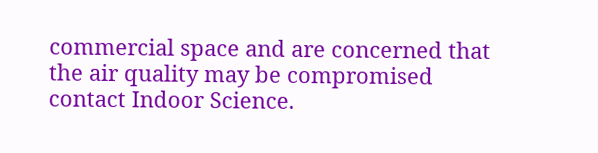commercial space and are concerned that the air quality may be compromised contact Indoor Science.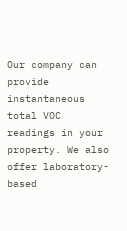Our company can provide instantaneous total VOC readings in your property. We also offer laboratory-based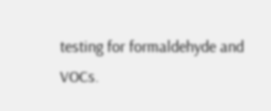testing for formaldehyde and VOCs.